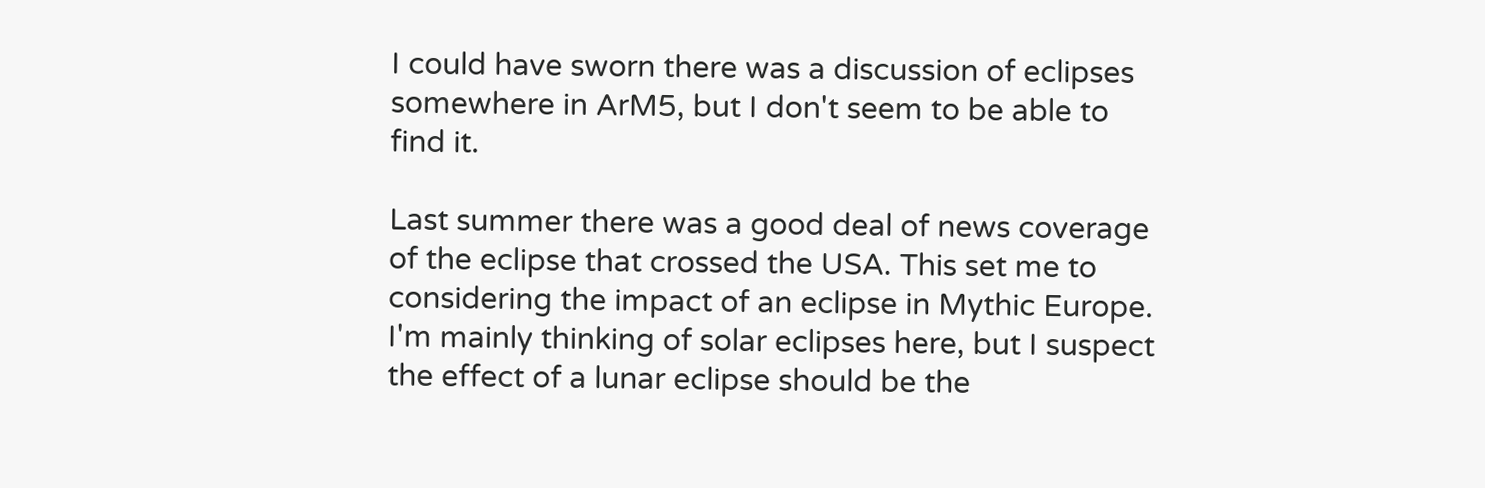I could have sworn there was a discussion of eclipses somewhere in ArM5, but I don't seem to be able to find it.

Last summer there was a good deal of news coverage of the eclipse that crossed the USA. This set me to considering the impact of an eclipse in Mythic Europe. I'm mainly thinking of solar eclipses here, but I suspect the effect of a lunar eclipse should be the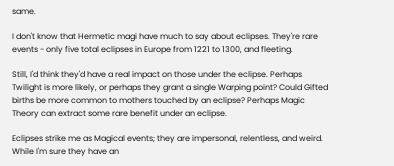same.

I don't know that Hermetic magi have much to say about eclipses. They're rare events - only five total eclipses in Europe from 1221 to 1300, and fleeting.

Still, I'd think they'd have a real impact on those under the eclipse. Perhaps Twilight is more likely, or perhaps they grant a single Warping point? Could Gifted births be more common to mothers touched by an eclipse? Perhaps Magic Theory can extract some rare benefit under an eclipse.

Eclipses strike me as Magical events; they are impersonal, relentless, and weird. While I'm sure they have an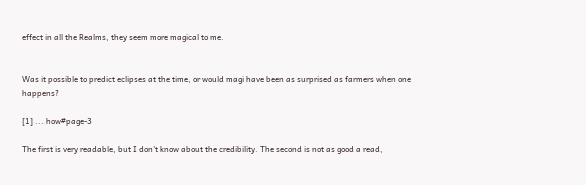effect in all the Realms, they seem more magical to me.


Was it possible to predict eclipses at the time, or would magi have been as surprised as farmers when one happens?

[1] ... how#page-3

The first is very readable, but I don't know about the credibility. The second is not as good a read,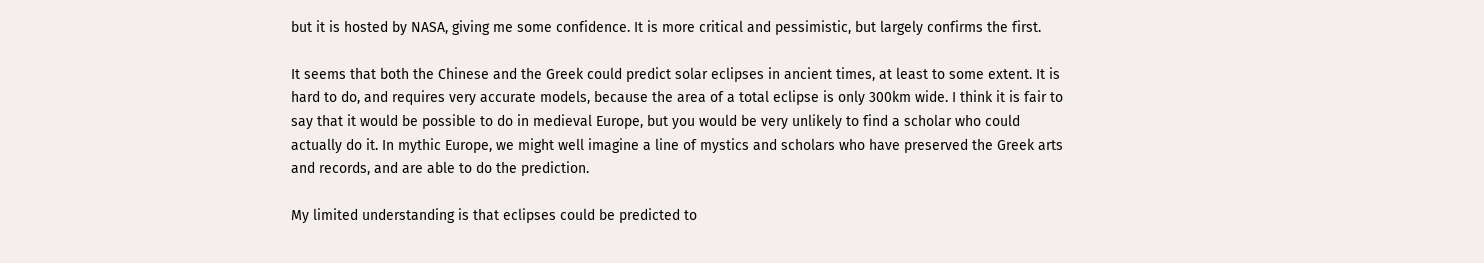but it is hosted by NASA, giving me some confidence. It is more critical and pessimistic, but largely confirms the first.

It seems that both the Chinese and the Greek could predict solar eclipses in ancient times, at least to some extent. It is hard to do, and requires very accurate models, because the area of a total eclipse is only 300km wide. I think it is fair to say that it would be possible to do in medieval Europe, but you would be very unlikely to find a scholar who could actually do it. In mythic Europe, we might well imagine a line of mystics and scholars who have preserved the Greek arts and records, and are able to do the prediction.

My limited understanding is that eclipses could be predicted to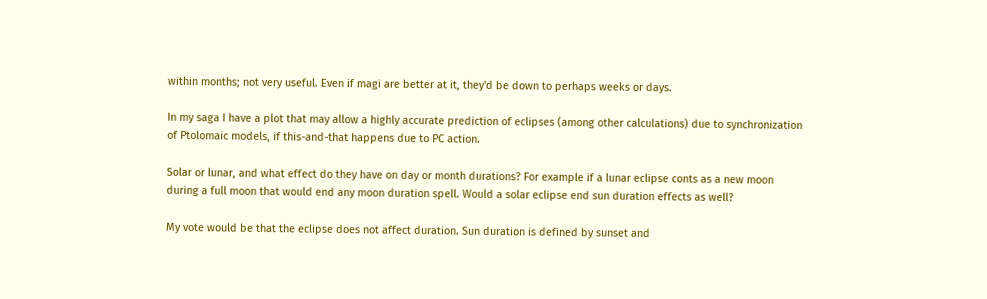within months; not very useful. Even if magi are better at it, they'd be down to perhaps weeks or days.

In my saga I have a plot that may allow a highly accurate prediction of eclipses (among other calculations) due to synchronization of Ptolomaic models, if this-and-that happens due to PC action.

Solar or lunar, and what effect do they have on day or month durations? For example if a lunar eclipse conts as a new moon during a full moon that would end any moon duration spell. Would a solar eclipse end sun duration effects as well?

My vote would be that the eclipse does not affect duration. Sun duration is defined by sunset and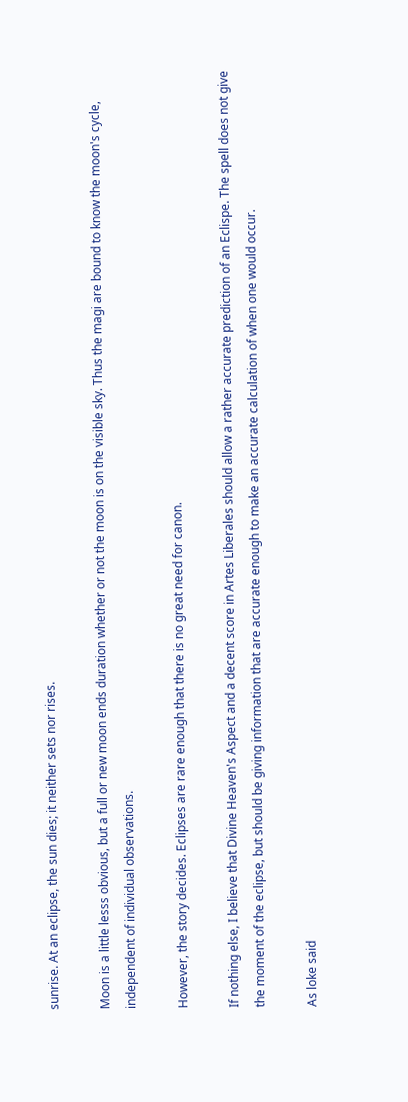sunrise. At an eclipse, the sun dies; it neither sets nor rises.

Moon is a little lesss obvious, but a full or new moon ends duration whether or not the moon is on the visible sky. Thus the magi are bound to know the moon's cycle, independent of individual observations.

However, the story decides. Eclipses are rare enough that there is no great need for canon.

If nothing else, I believe that Divine Heaven's Aspect and a decent score in Artes Liberales should allow a rather accurate prediction of an Eclispe. The spell does not give the moment of the eclipse, but should be giving information that are accurate enough to make an accurate calculation of when one would occur.

As loke said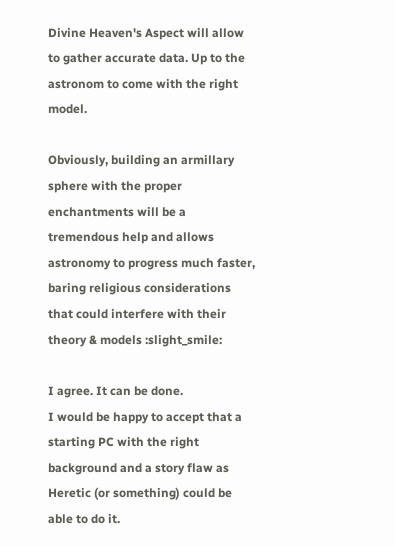Divine Heaven's Aspect will allow to gather accurate data. Up to the astronom to come with the right model.

Obviously, building an armillary sphere with the proper enchantments will be a tremendous help and allows astronomy to progress much faster, baring religious considerations that could interfere with their theory & models :slight_smile:

I agree. It can be done.
I would be happy to accept that a starting PC with the right background and a story flaw as Heretic (or something) could be able to do it.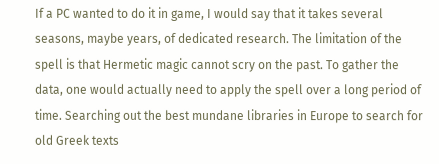If a PC wanted to do it in game, I would say that it takes several seasons, maybe years, of dedicated research. The limitation of the spell is that Hermetic magic cannot scry on the past. To gather the data, one would actually need to apply the spell over a long period of time. Searching out the best mundane libraries in Europe to search for old Greek texts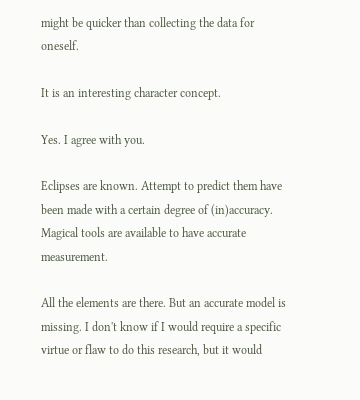might be quicker than collecting the data for oneself.

It is an interesting character concept.

Yes. I agree with you.

Eclipses are known. Attempt to predict them have been made with a certain degree of (in)accuracy.
Magical tools are available to have accurate measurement.

All the elements are there. But an accurate model is missing. I don't know if I would require a specific virtue or flaw to do this research, but it would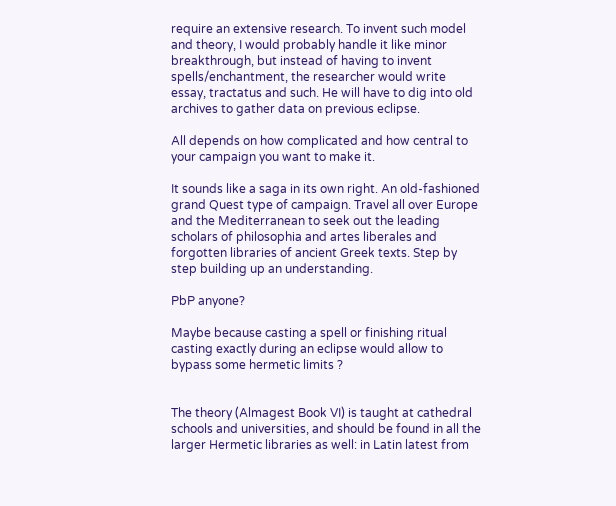require an extensive research. To invent such model and theory, I would probably handle it like minor breakthrough, but instead of having to invent spells/enchantment, the researcher would write essay, tractatus and such. He will have to dig into old archives to gather data on previous eclipse.

All depends on how complicated and how central to your campaign you want to make it.

It sounds like a saga in its own right. An old-fashioned grand Quest type of campaign. Travel all over Europe and the Mediterranean to seek out the leading scholars of philosophia and artes liberales and forgotten libraries of ancient Greek texts. Step by step building up an understanding.

PbP anyone?

Maybe because casting a spell or finishing ritual casting exactly during an eclipse would allow to bypass some hermetic limits ?


The theory (Almagest Book VI) is taught at cathedral schools and universities, and should be found in all the larger Hermetic libraries as well: in Latin latest from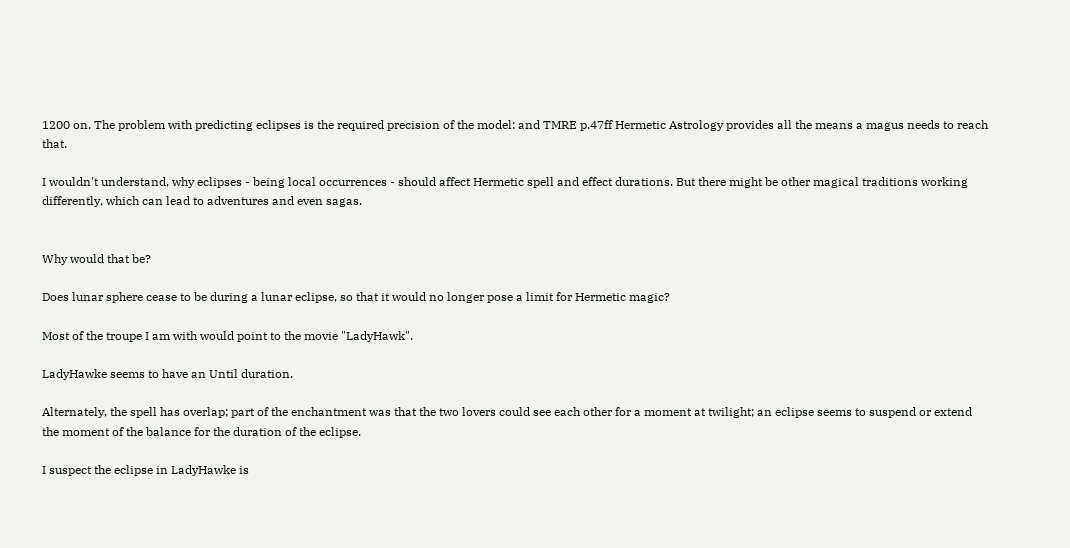1200 on. The problem with predicting eclipses is the required precision of the model: and TMRE p.47ff Hermetic Astrology provides all the means a magus needs to reach that.

I wouldn't understand, why eclipses - being local occurrences - should affect Hermetic spell and effect durations. But there might be other magical traditions working differently, which can lead to adventures and even sagas.


Why would that be?

Does lunar sphere cease to be during a lunar eclipse, so that it would no longer pose a limit for Hermetic magic?

Most of the troupe I am with would point to the movie "LadyHawk".

LadyHawke seems to have an Until duration.

Alternately, the spell has overlap; part of the enchantment was that the two lovers could see each other for a moment at twilight; an eclipse seems to suspend or extend the moment of the balance for the duration of the eclipse.

I suspect the eclipse in LadyHawke is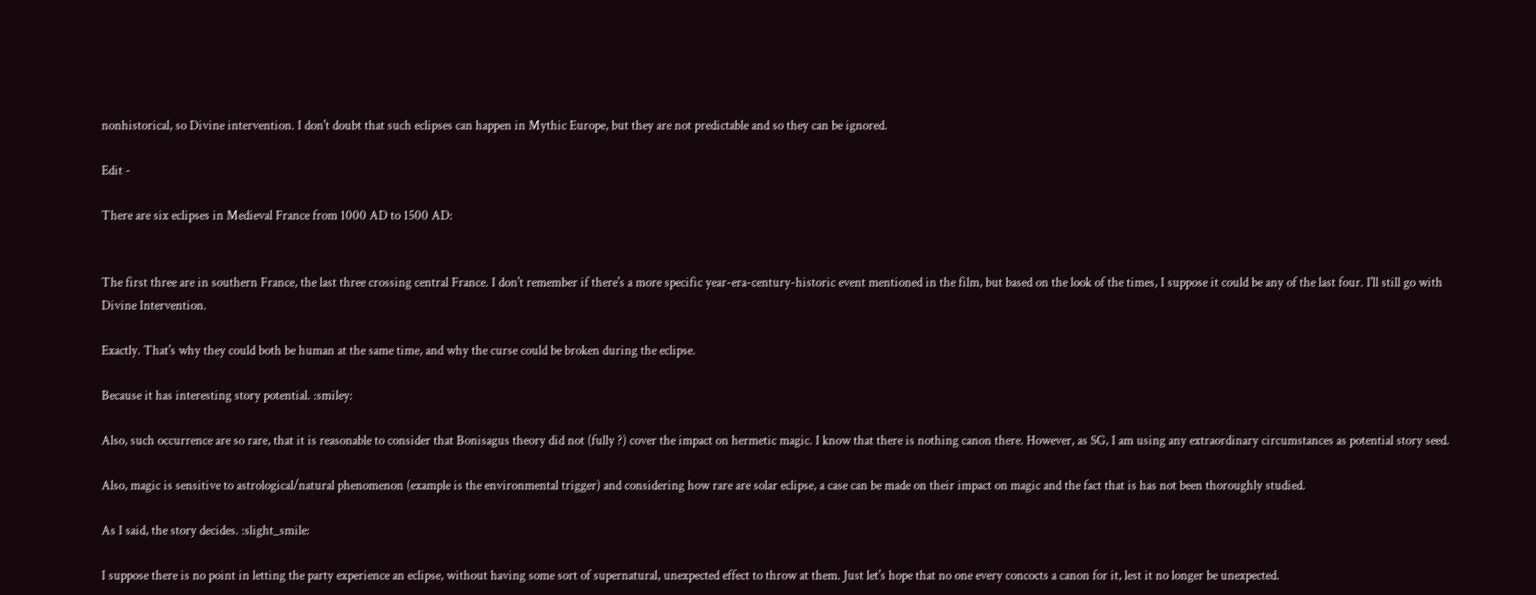nonhistorical, so Divine intervention. I don't doubt that such eclipses can happen in Mythic Europe, but they are not predictable and so they can be ignored.

Edit -

There are six eclipses in Medieval France from 1000 AD to 1500 AD:


The first three are in southern France, the last three crossing central France. I don't remember if there's a more specific year-era-century-historic event mentioned in the film, but based on the look of the times, I suppose it could be any of the last four. I'll still go with Divine Intervention.

Exactly. That's why they could both be human at the same time, and why the curse could be broken during the eclipse.

Because it has interesting story potential. :smiley:

Also, such occurrence are so rare, that it is reasonable to consider that Bonisagus theory did not (fully ?) cover the impact on hermetic magic. I know that there is nothing canon there. However, as SG, I am using any extraordinary circumstances as potential story seed.

Also, magic is sensitive to astrological/natural phenomenon (example is the environmental trigger) and considering how rare are solar eclipse, a case can be made on their impact on magic and the fact that is has not been thoroughly studied.

As I said, the story decides. :slight_smile:

I suppose there is no point in letting the party experience an eclipse, without having some sort of supernatural, unexpected effect to throw at them. Just let's hope that no one every concocts a canon for it, lest it no longer be unexpected.